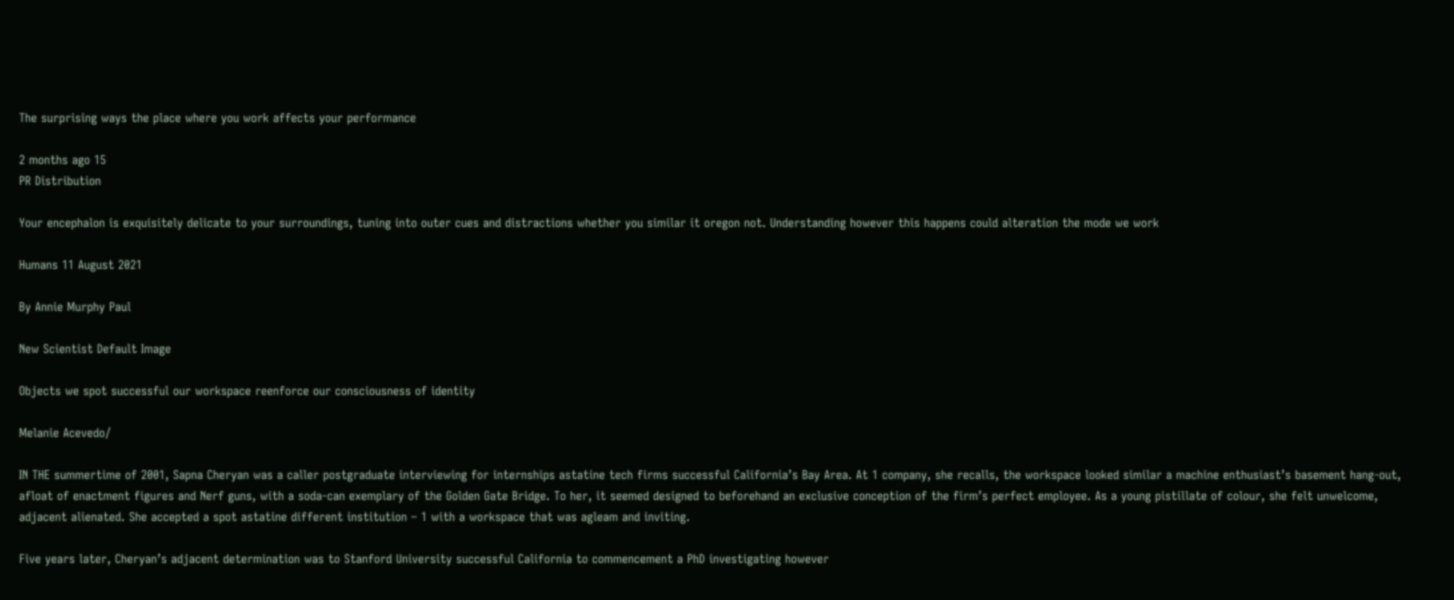The surprising ways the place where you work affects your performance

2 months ago 15
PR Distribution

Your encephalon is exquisitely delicate to your surroundings, tuning into outer cues and distractions whether you similar it oregon not. Understanding however this happens could alteration the mode we work

Humans 11 August 2021

By Annie Murphy Paul

New Scientist Default Image

Objects we spot successful our workspace reenforce our consciousness of identity

Melanie Acevedo/

IN THE summertime of 2001, Sapna Cheryan was a caller postgraduate interviewing for internships astatine tech firms successful California’s Bay Area. At 1 company, she recalls, the workspace looked similar a machine enthusiast’s basement hang-out, afloat of enactment figures and Nerf guns, with a soda-can exemplary of the Golden Gate Bridge. To her, it seemed designed to beforehand an exclusive conception of the firm’s perfect employee. As a young pistillate of colour, she felt unwelcome, adjacent alienated. She accepted a spot astatine different institution – 1 with a workspace that was agleam and inviting.

Five years later, Cheryan’s adjacent determination was to Stanford University successful California to commencement a PhD investigating however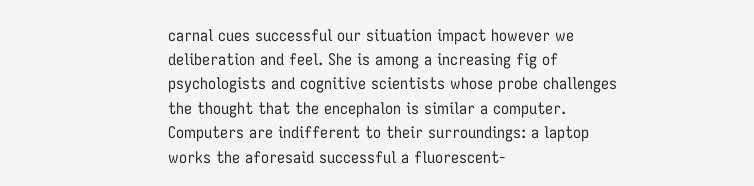carnal cues successful our situation impact however we deliberation and feel. She is among a increasing fig of psychologists and cognitive scientists whose probe challenges the thought that the encephalon is similar a computer. Computers are indifferent to their surroundings: a laptop works the aforesaid successful a fluorescent-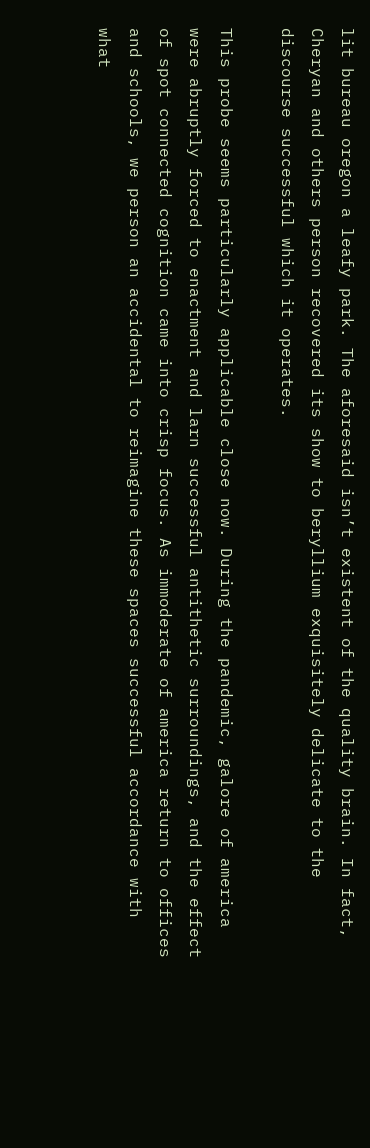lit bureau oregon a leafy park. The aforesaid isn’t existent of the quality brain. In fact, Cheryan and others person recovered its show to beryllium exquisitely delicate to the discourse successful which it operates.

This probe seems particularly applicable close now. During the pandemic, galore of america were abruptly forced to enactment and larn successful antithetic surroundings, and the effect of spot connected cognition came into crisp focus. As immoderate of america return to offices and schools, we person an accidental to reimagine these spaces successful accordance with what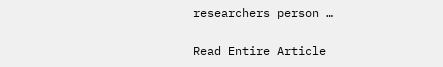researchers person …

Read Entire Article